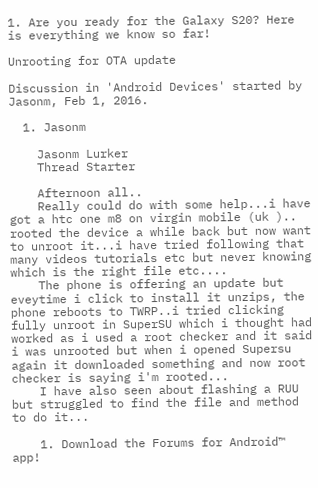1. Are you ready for the Galaxy S20? Here is everything we know so far!

Unrooting for OTA update

Discussion in 'Android Devices' started by Jasonm, Feb 1, 2016.

  1. Jasonm

    Jasonm Lurker
    Thread Starter

    Afternoon all..
    Really could do with some help...i have got a htc one m8 on virgin mobile (uk ).. rooted the device a while back but now want to unroot it...i have tried following that many videos tutorials etc but never knowing which is the right file etc....
    The phone is offering an update but eveytime i click to install it unzips, the phone reboots to TWRP..i tried clicking fully unroot in SuperSU which i thought had worked as i used a root checker and it said i was unrooted but when i opened Supersu again it downloaded something and now root checker is saying i'm rooted...
    I have also seen about flashing a RUU but struggled to find the file and method to do it...

    1. Download the Forums for Android™ app!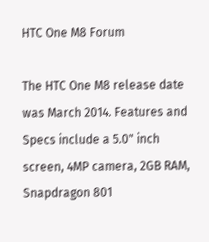HTC One M8 Forum

The HTC One M8 release date was March 2014. Features and Specs include a 5.0" inch screen, 4MP camera, 2GB RAM, Snapdragon 801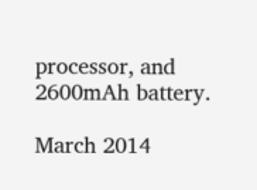processor, and 2600mAh battery.

March 2014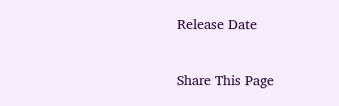Release Date

Share This Page